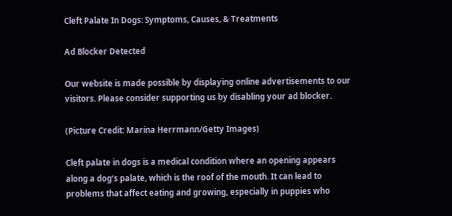Cleft Palate In Dogs: Symptoms, Causes, & Treatments

Ad Blocker Detected

Our website is made possible by displaying online advertisements to our visitors. Please consider supporting us by disabling your ad blocker.

(Picture Credit: Marina Herrmann/Getty Images)

Cleft palate in dogs is a medical condition where an opening appears along a dog’s palate, which is the roof of the mouth. It can lead to problems that affect eating and growing, especially in puppies who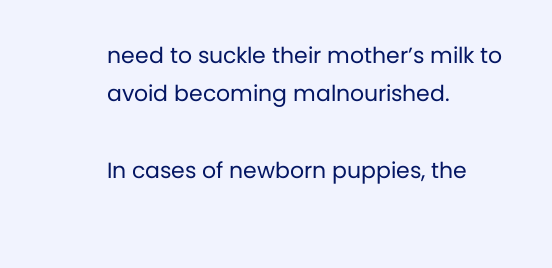need to suckle their mother’s milk to avoid becoming malnourished.

In cases of newborn puppies, the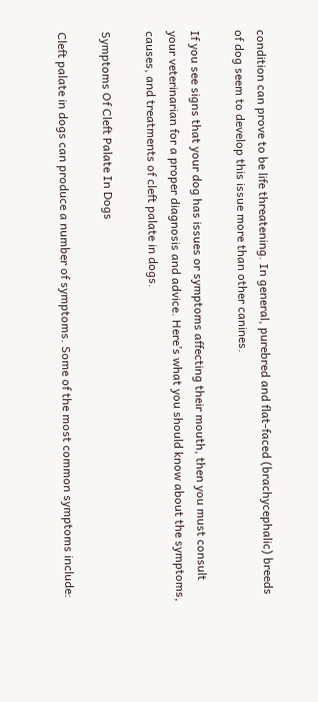condition can prove to be life threatening. In general, purebred and flat-faced (brachycephalic) breeds of dog seem to develop this issue more than other canines.

If you see signs that your dog has issues or symptoms affecting their mouth, then you must consult your veterinarian for a proper diagnosis and advice. Here’s what you should know about the symptoms, causes, and treatments of cleft palate in dogs.

Symptoms Of Cleft Palate In Dogs

Cleft palate in dogs can produce a number of symptoms. Some of the most common symptoms include: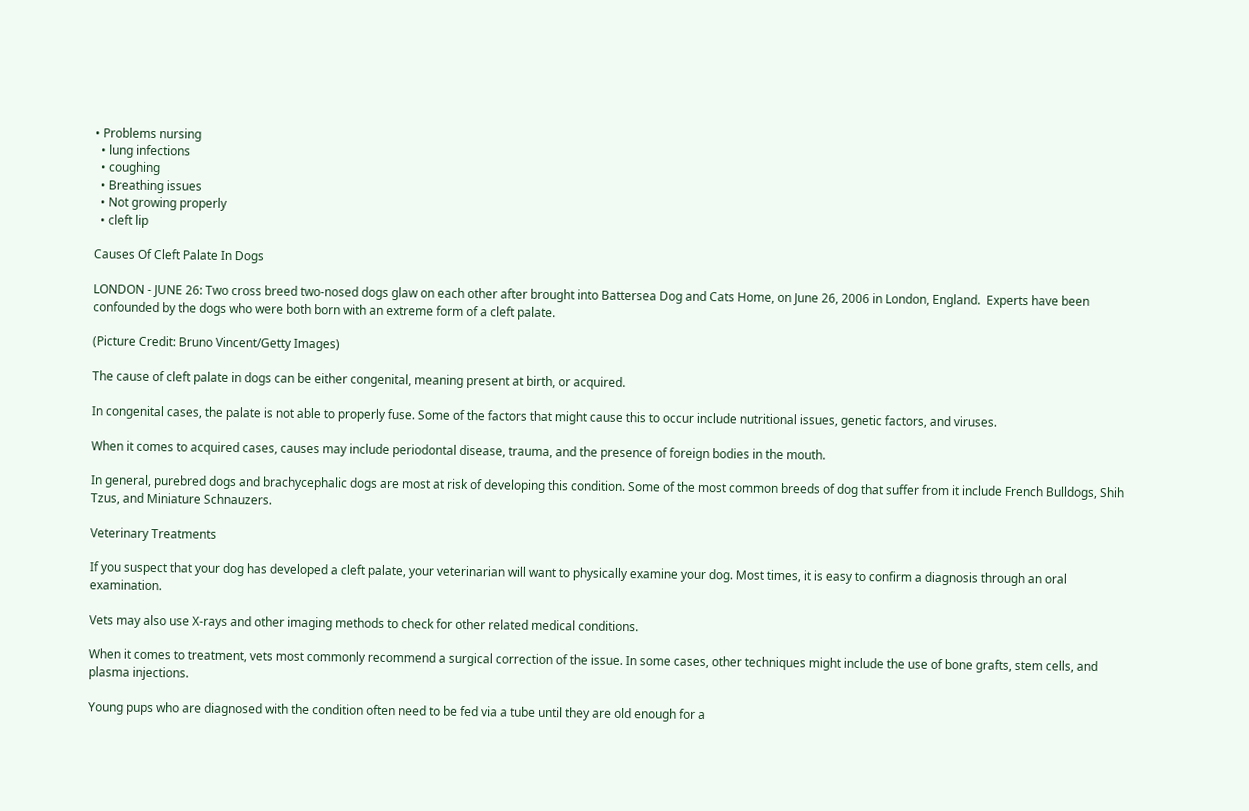• Problems nursing
  • lung infections
  • coughing
  • Breathing issues
  • Not growing properly
  • cleft lip

Causes Of Cleft Palate In Dogs

LONDON - JUNE 26: Two cross breed two-nosed dogs glaw on each other after brought into Battersea Dog and Cats Home, on June 26, 2006 in London, England.  Experts have been confounded by the dogs who were both born with an extreme form of a cleft palate.

(Picture Credit: Bruno Vincent/Getty Images)

The cause of cleft palate in dogs can be either congenital, meaning present at birth, or acquired.

In congenital cases, the palate is not able to properly fuse. Some of the factors that might cause this to occur include nutritional issues, genetic factors, and viruses.

When it comes to acquired cases, causes may include periodontal disease, trauma, and the presence of foreign bodies in the mouth.

In general, purebred dogs and brachycephalic dogs are most at risk of developing this condition. Some of the most common breeds of dog that suffer from it include French Bulldogs, Shih Tzus, and Miniature Schnauzers.

Veterinary Treatments

If you suspect that your dog has developed a cleft palate, your veterinarian will want to physically examine your dog. Most times, it is easy to confirm a diagnosis through an oral examination.

Vets may also use X-rays and other imaging methods to check for other related medical conditions.

When it comes to treatment, vets most commonly recommend a surgical correction of the issue. In some cases, other techniques might include the use of bone grafts, stem cells, and plasma injections.

Young pups who are diagnosed with the condition often need to be fed via a tube until they are old enough for a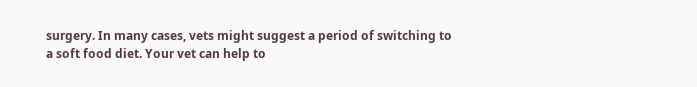surgery. In many cases, vets might suggest a period of switching to a soft food diet. Your vet can help to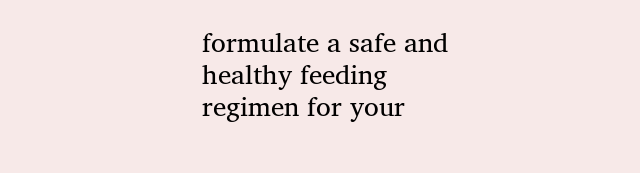formulate a safe and healthy feeding regimen for your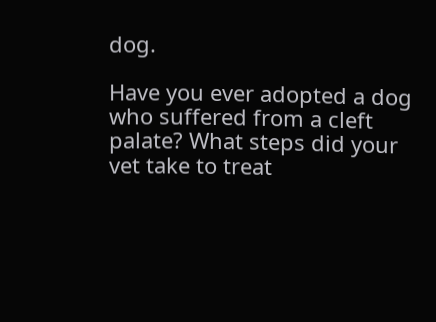dog.

Have you ever adopted a dog who suffered from a cleft palate? What steps did your vet take to treat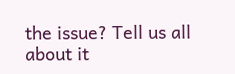the issue? Tell us all about it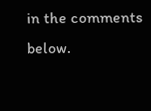in the comments below.